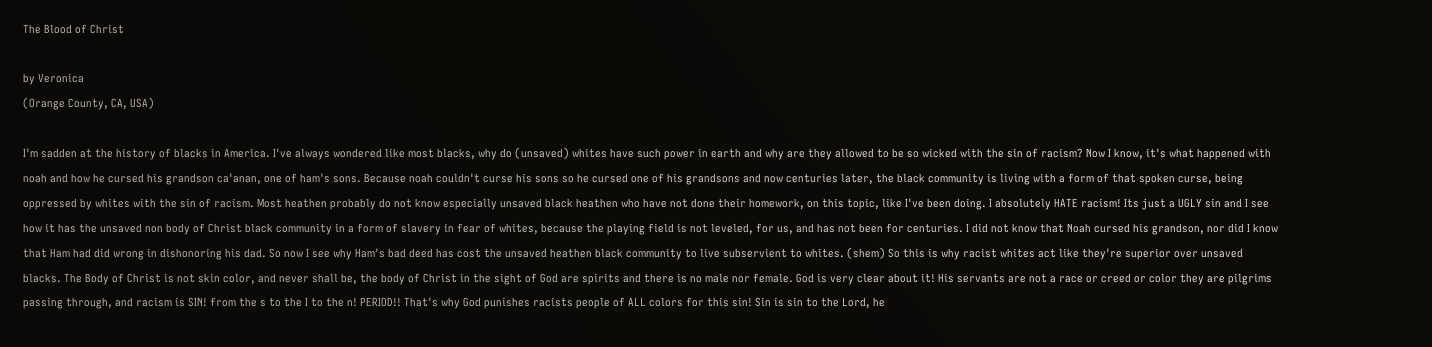The Blood of Christ

by Veronica
(Orange County, CA, USA)

I'm sadden at the history of blacks in America. I've always wondered like most blacks, why do (unsaved) whites have such power in earth and why are they allowed to be so wicked with the sin of racism? Now I know, it's what happened with noah and how he cursed his grandson ca'anan, one of ham's sons. Because noah couldn't curse his sons so he cursed one of his grandsons and now centuries later, the black community is living with a form of that spoken curse, being oppressed by whites with the sin of racism. Most heathen probably do not know especially unsaved black heathen who have not done their homework, on this topic, like I've been doing. I absolutely HATE racism! Its just a UGLY sin and I see how it has the unsaved non body of Christ black community in a form of slavery in fear of whites, because the playing field is not leveled, for us, and has not been for centuries. I did not know that Noah cursed his grandson, nor did I know that Ham had did wrong in dishonoring his dad. So now I see why Ham's bad deed has cost the unsaved heathen black community to live subservient to whites. (shem) So this is why racist whites act like they're superior over unsaved blacks. The Body of Christ is not skin color, and never shall be, the body of Christ in the sight of God are spirits and there is no male nor female. God is very clear about it! His servants are not a race or creed or color they are pilgrims passing through, and racism is SIN! from the s to the I to the n! PERIOD!! That's why God punishes racists people of ALL colors for this sin! Sin is sin to the Lord, he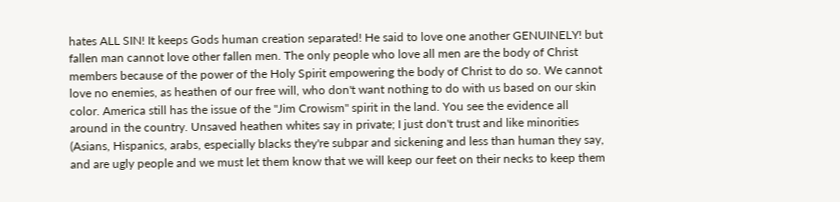hates ALL SIN! It keeps Gods human creation separated! He said to love one another GENUINELY! but fallen man cannot love other fallen men. The only people who love all men are the body of Christ members because of the power of the Holy Spirit empowering the body of Christ to do so. We cannot love no enemies, as heathen of our free will, who don't want nothing to do with us based on our skin color. America still has the issue of the "Jim Crowism" spirit in the land. You see the evidence all around in the country. Unsaved heathen whites say in private; I just don't trust and like minorities (Asians, Hispanics, arabs, especially blacks they're subpar and sickening and less than human they say, and are ugly people and we must let them know that we will keep our feet on their necks to keep them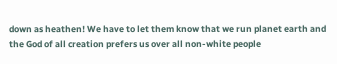down as heathen! We have to let them know that we run planet earth and the God of all creation prefers us over all non-white people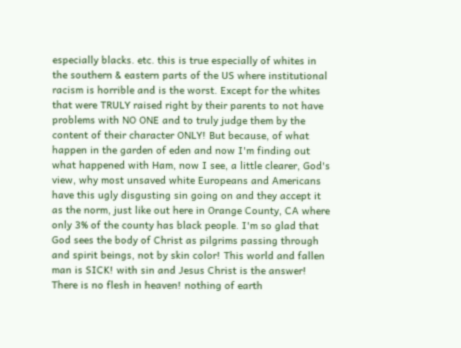especially blacks. etc. this is true especially of whites in the southern & eastern parts of the US where institutional racism is horrible and is the worst. Except for the whites that were TRULY raised right by their parents to not have problems with NO ONE and to truly judge them by the content of their character ONLY! But because, of what happen in the garden of eden and now I'm finding out what happened with Ham, now I see, a little clearer, God's view, why most unsaved white Europeans and Americans have this ugly disgusting sin going on and they accept it as the norm, just like out here in Orange County, CA where only 3% of the county has black people. I'm so glad that God sees the body of Christ as pilgrims passing through and spirit beings, not by skin color! This world and fallen man is SICK! with sin and Jesus Christ is the answer! There is no flesh in heaven! nothing of earth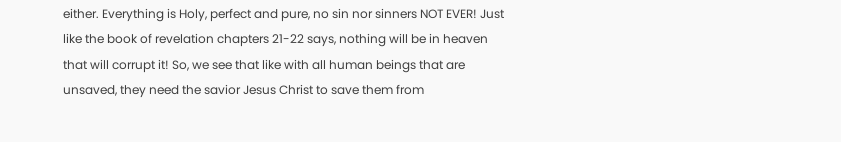either. Everything is Holy, perfect and pure, no sin nor sinners NOT EVER! Just like the book of revelation chapters 21-22 says, nothing will be in heaven that will corrupt it! So, we see that like with all human beings that are unsaved, they need the savior Jesus Christ to save them from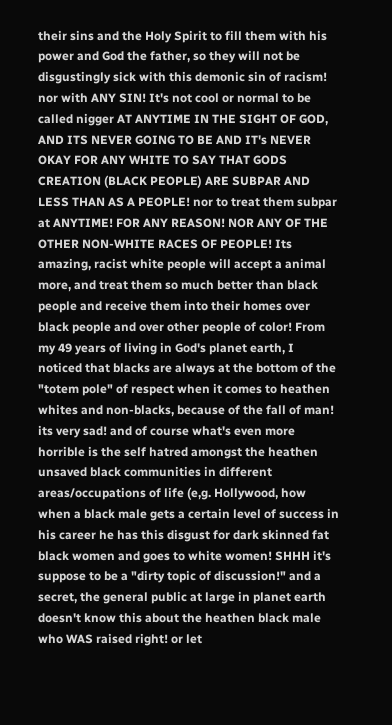their sins and the Holy Spirit to fill them with his power and God the father, so they will not be disgustingly sick with this demonic sin of racism! nor with ANY SIN! It's not cool or normal to be called nigger AT ANYTIME IN THE SIGHT OF GOD, AND ITS NEVER GOING TO BE AND IT's NEVER OKAY FOR ANY WHITE TO SAY THAT GODS CREATION (BLACK PEOPLE) ARE SUBPAR AND LESS THAN AS A PEOPLE! nor to treat them subpar at ANYTIME! FOR ANY REASON! NOR ANY OF THE OTHER NON-WHITE RACES OF PEOPLE! Its amazing, racist white people will accept a animal more, and treat them so much better than black people and receive them into their homes over black people and over other people of color! From my 49 years of living in God's planet earth, I noticed that blacks are always at the bottom of the "totem pole" of respect when it comes to heathen whites and non-blacks, because of the fall of man! its very sad! and of course what's even more horrible is the self hatred amongst the heathen unsaved black communities in different areas/occupations of life (e,g. Hollywood, how when a black male gets a certain level of success in his career he has this disgust for dark skinned fat black women and goes to white women! SHHH it's suppose to be a "dirty topic of discussion!" and a secret, the general public at large in planet earth doesn't know this about the heathen black male who WAS raised right! or let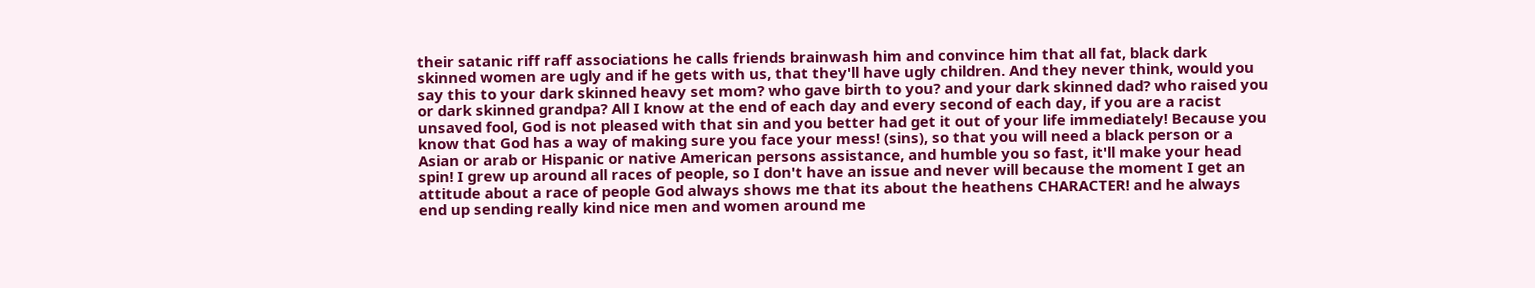their satanic riff raff associations he calls friends brainwash him and convince him that all fat, black dark skinned women are ugly and if he gets with us, that they'll have ugly children. And they never think, would you say this to your dark skinned heavy set mom? who gave birth to you? and your dark skinned dad? who raised you or dark skinned grandpa? All I know at the end of each day and every second of each day, if you are a racist unsaved fool, God is not pleased with that sin and you better had get it out of your life immediately! Because you know that God has a way of making sure you face your mess! (sins), so that you will need a black person or a Asian or arab or Hispanic or native American persons assistance, and humble you so fast, it'll make your head spin! I grew up around all races of people, so I don't have an issue and never will because the moment I get an attitude about a race of people God always shows me that its about the heathens CHARACTER! and he always end up sending really kind nice men and women around me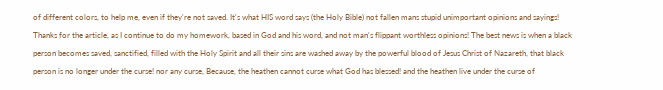of different colors, to help me, even if they're not saved. It's what HIS word says (the Holy Bible) not fallen mans stupid unimportant opinions and sayings! Thanks for the article, as I continue to do my homework, based in God and his word, and not man's flippant worthless opinions! The best news is when a black person becomes saved, sanctified, filled with the Holy Spirit and all their sins are washed away by the powerful blood of Jesus Christ of Nazareth, that black person is no longer under the curse! nor any curse, Because, the heathen cannot curse what God has blessed! and the heathen live under the curse of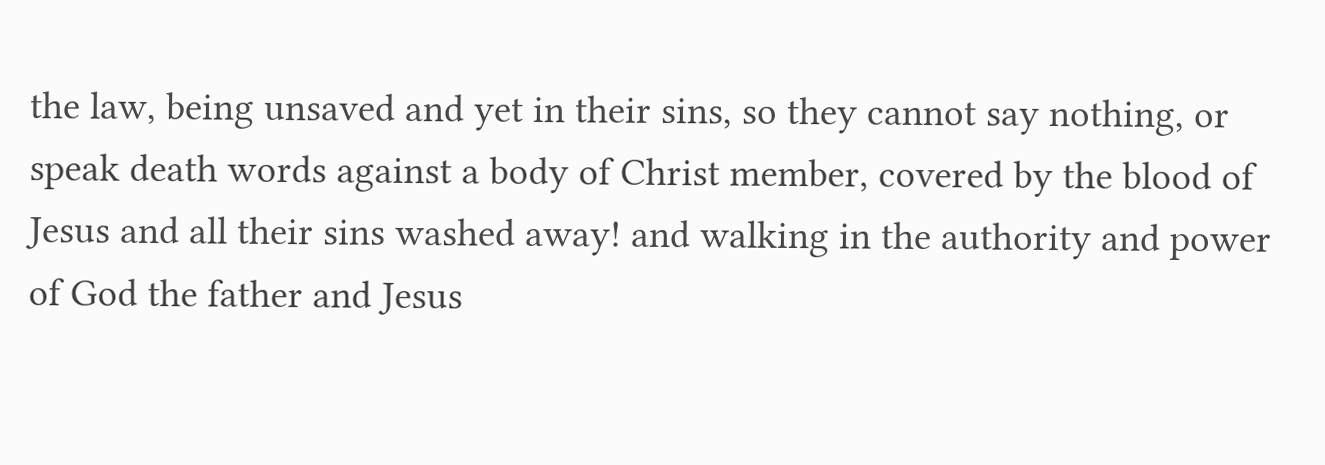the law, being unsaved and yet in their sins, so they cannot say nothing, or speak death words against a body of Christ member, covered by the blood of Jesus and all their sins washed away! and walking in the authority and power of God the father and Jesus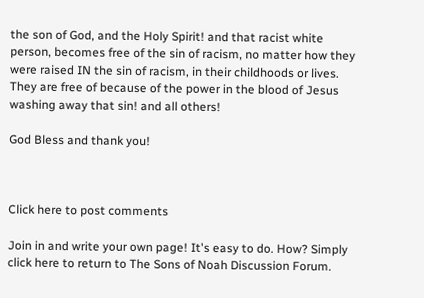the son of God, and the Holy Spirit! and that racist white person, becomes free of the sin of racism, no matter how they were raised IN the sin of racism, in their childhoods or lives. They are free of because of the power in the blood of Jesus washing away that sin! and all others!

God Bless and thank you!



Click here to post comments

Join in and write your own page! It's easy to do. How? Simply click here to return to The Sons of Noah Discussion Forum.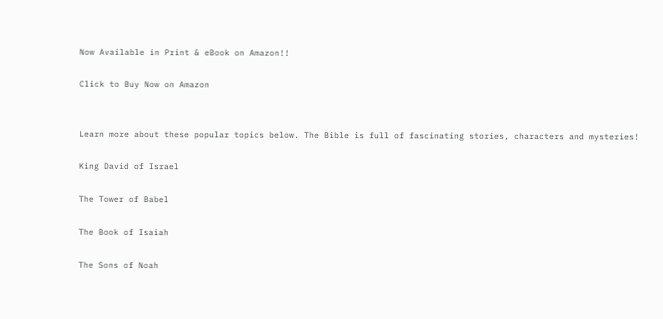Now Available in Print & eBook on Amazon!!

Click to Buy Now on Amazon


Learn more about these popular topics below. The Bible is full of fascinating stories, characters and mysteries!

King David of Israel

The Tower of Babel

The Book of Isaiah

The Sons of Noah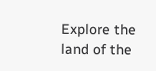Explore the land of the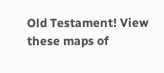Old Testament! View these maps of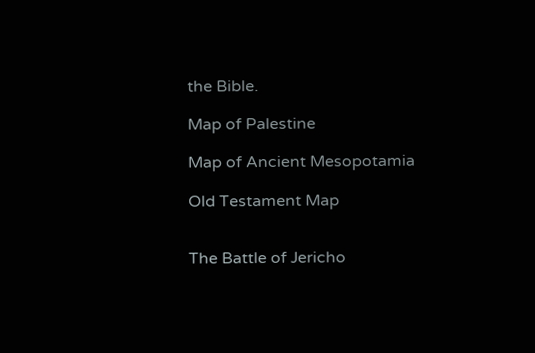the Bible.

Map of Palestine

Map of Ancient Mesopotamia

Old Testament Map


The Battle of Jericho